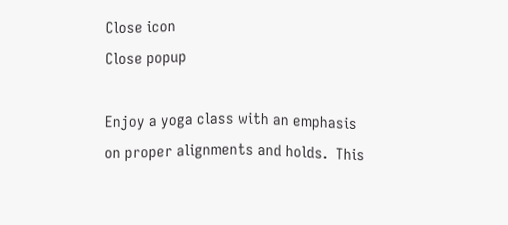Close icon
Close popup

Enjoy a yoga class with an emphasis on proper alignments and holds.  This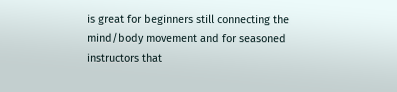is great for beginners still connecting the mind/body movement and for seasoned instructors that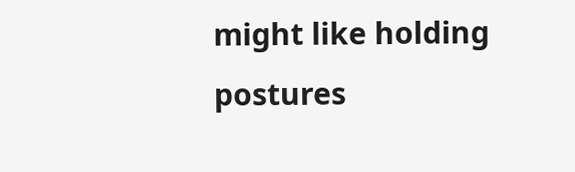might like holding postures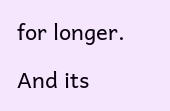for longer.

And its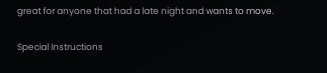great for anyone that had a late night and wants to move.

Special Instructions